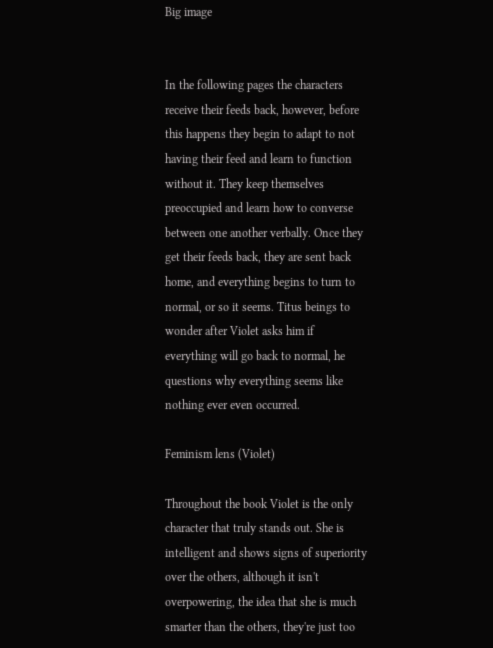Big image


In the following pages the characters receive their feeds back, however, before this happens they begin to adapt to not having their feed and learn to function without it. They keep themselves preoccupied and learn how to converse between one another verbally. Once they get their feeds back, they are sent back home, and everything begins to turn to normal, or so it seems. Titus beings to wonder after Violet asks him if everything will go back to normal, he questions why everything seems like nothing ever even occurred.

Feminism lens (Violet)

Throughout the book Violet is the only character that truly stands out. She is intelligent and shows signs of superiority over the others, although it isn't overpowering, the idea that she is much smarter than the others, they're just too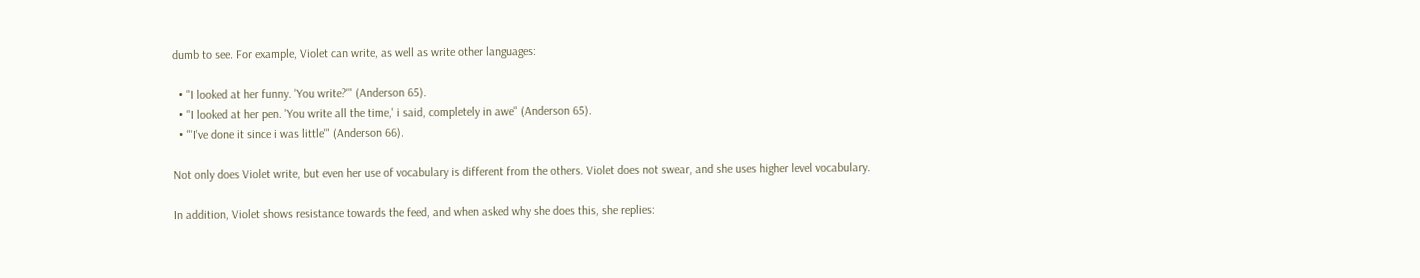dumb to see. For example, Violet can write, as well as write other languages:

  • "I looked at her funny. 'You write?'" (Anderson 65).
  • "I looked at her pen. 'You write all the time,' i said, completely in awe" (Anderson 65).
  • "'I've done it since i was little'" (Anderson 66).

Not only does Violet write, but even her use of vocabulary is different from the others. Violet does not swear, and she uses higher level vocabulary.

In addition, Violet shows resistance towards the feed, and when asked why she does this, she replies: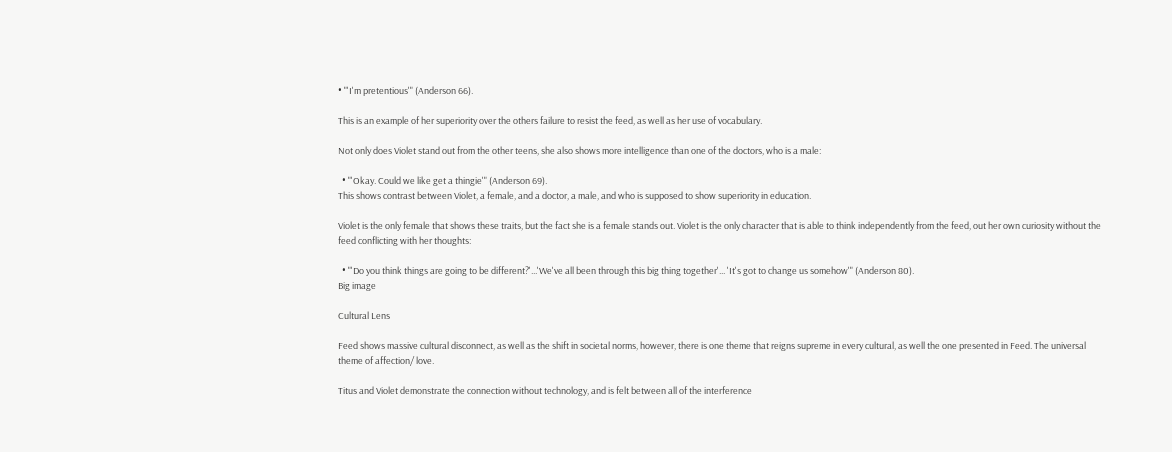• "'I'm pretentious'" (Anderson 66).

This is an example of her superiority over the others failure to resist the feed, as well as her use of vocabulary.

Not only does Violet stand out from the other teens, she also shows more intelligence than one of the doctors, who is a male:

  • "'Okay. Could we like get a thingie'" (Anderson 69).
This shows contrast between Violet, a female, and a doctor, a male, and who is supposed to show superiority in education.

Violet is the only female that shows these traits, but the fact she is a female stands out. Violet is the only character that is able to think independently from the feed, out her own curiosity without the feed conflicting with her thoughts:

  • "'Do you think things are going to be different?'...'We've all been through this big thing together'... 'It's got to change us somehow'" (Anderson 80).
Big image

Cultural Lens

Feed shows massive cultural disconnect, as well as the shift in societal norms, however, there is one theme that reigns supreme in every cultural, as well the one presented in Feed. The universal theme of affection/ love.

Titus and Violet demonstrate the connection without technology, and is felt between all of the interference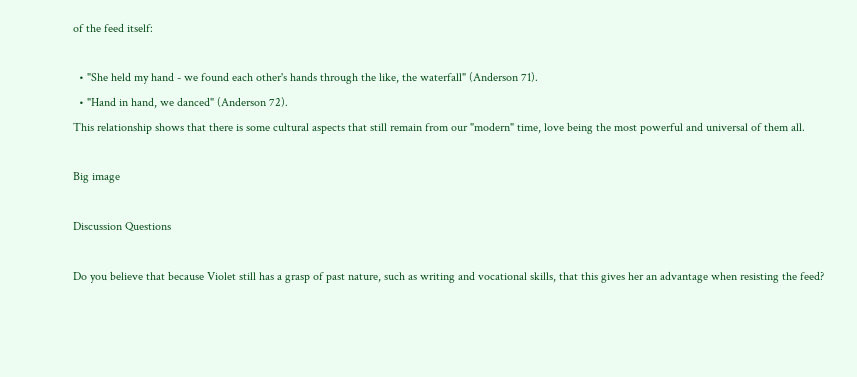of the feed itself:

  • "She held my hand - we found each other's hands through the like, the waterfall" (Anderson 71).
  • "Hand in hand, we danced" (Anderson 72).
This relationship shows that there is some cultural aspects that still remain from our "modern" time, love being the most powerful and universal of them all.

Big image

Discussion Questions

Do you believe that because Violet still has a grasp of past nature, such as writing and vocational skills, that this gives her an advantage when resisting the feed?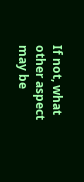If not, what other aspect may be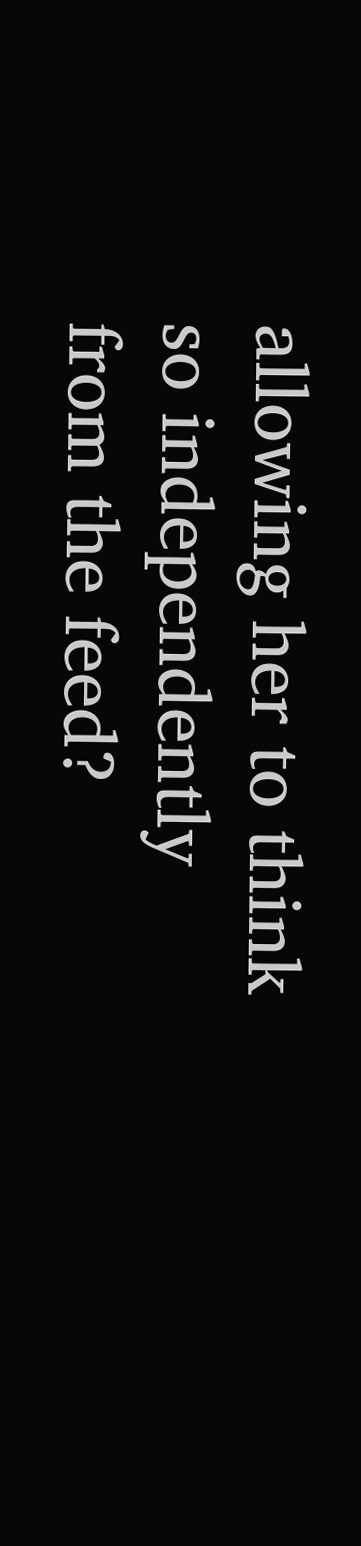allowing her to think so independently from the feed?